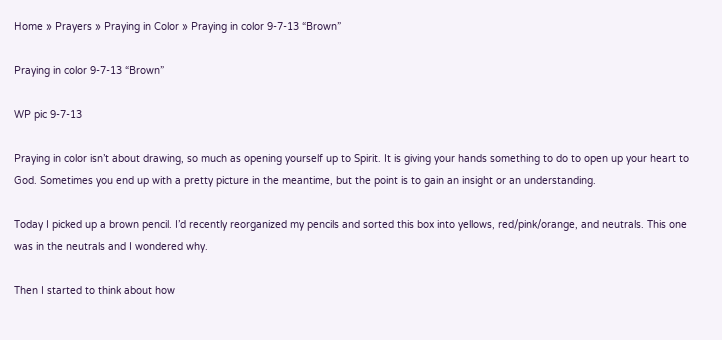Home » Prayers » Praying in Color » Praying in color 9-7-13 “Brown”

Praying in color 9-7-13 “Brown”

WP pic 9-7-13

Praying in color isn’t about drawing, so much as opening yourself up to Spirit. It is giving your hands something to do to open up your heart to God. Sometimes you end up with a pretty picture in the meantime, but the point is to gain an insight or an understanding.

Today I picked up a brown pencil. I’d recently reorganized my pencils and sorted this box into yellows, red/pink/orange, and neutrals. This one was in the neutrals and I wondered why.

Then I started to think about how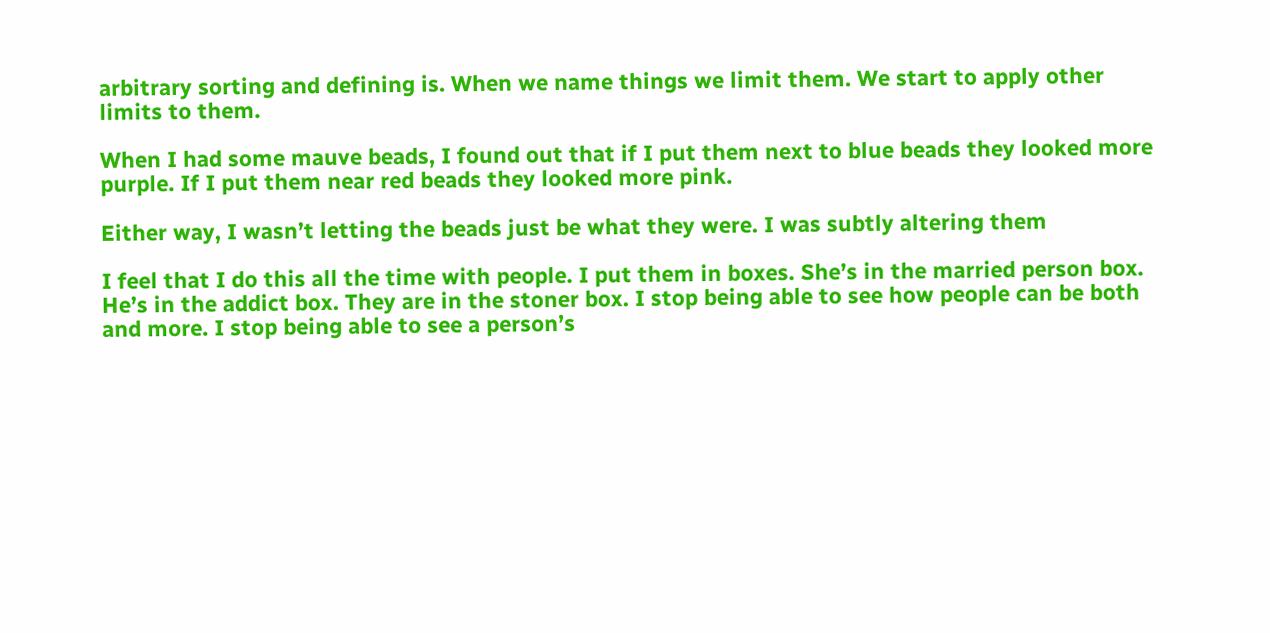arbitrary sorting and defining is. When we name things we limit them. We start to apply other limits to them.

When I had some mauve beads, I found out that if I put them next to blue beads they looked more purple. If I put them near red beads they looked more pink.

Either way, I wasn’t letting the beads just be what they were. I was subtly altering them

I feel that I do this all the time with people. I put them in boxes. She’s in the married person box. He’s in the addict box. They are in the stoner box. I stop being able to see how people can be both and more. I stop being able to see a person’s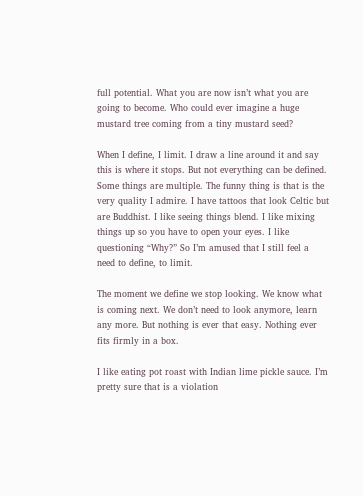full potential. What you are now isn’t what you are going to become. Who could ever imagine a huge mustard tree coming from a tiny mustard seed?

When I define, I limit. I draw a line around it and say this is where it stops. But not everything can be defined. Some things are multiple. The funny thing is that is the very quality I admire. I have tattoos that look Celtic but are Buddhist. I like seeing things blend. I like mixing things up so you have to open your eyes. I like questioning “Why?” So I’m amused that I still feel a need to define, to limit.

The moment we define we stop looking. We know what is coming next. We don’t need to look anymore, learn any more. But nothing is ever that easy. Nothing ever fits firmly in a box.

I like eating pot roast with Indian lime pickle sauce. I’m pretty sure that is a violation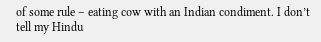of some rule – eating cow with an Indian condiment. I don’t tell my Hindu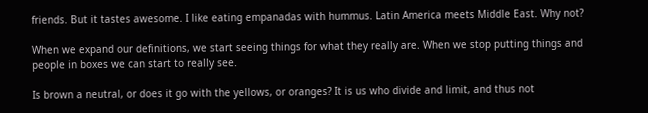friends. But it tastes awesome. I like eating empanadas with hummus. Latin America meets Middle East. Why not?

When we expand our definitions, we start seeing things for what they really are. When we stop putting things and people in boxes we can start to really see.

Is brown a neutral, or does it go with the yellows, or oranges? It is us who divide and limit, and thus not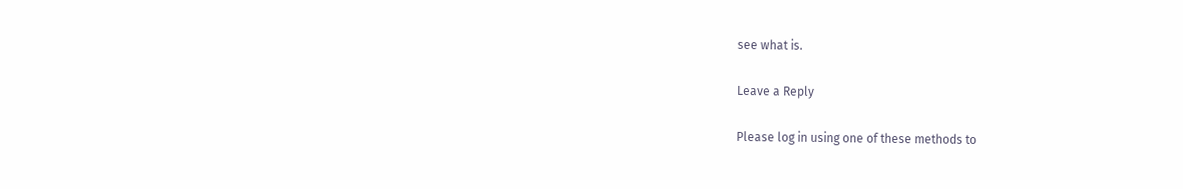see what is.

Leave a Reply

Please log in using one of these methods to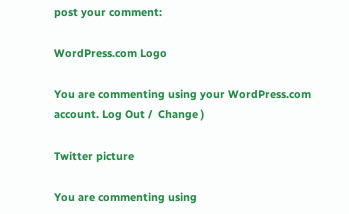post your comment:

WordPress.com Logo

You are commenting using your WordPress.com account. Log Out /  Change )

Twitter picture

You are commenting using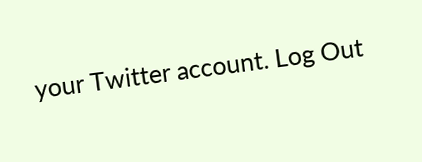your Twitter account. Log Out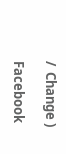/  Change )

Facebook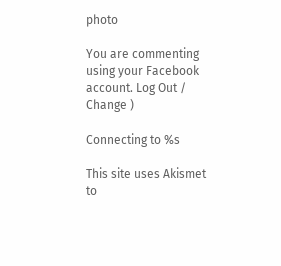photo

You are commenting using your Facebook account. Log Out /  Change )

Connecting to %s

This site uses Akismet to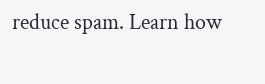reduce spam. Learn how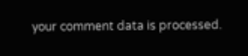your comment data is processed.